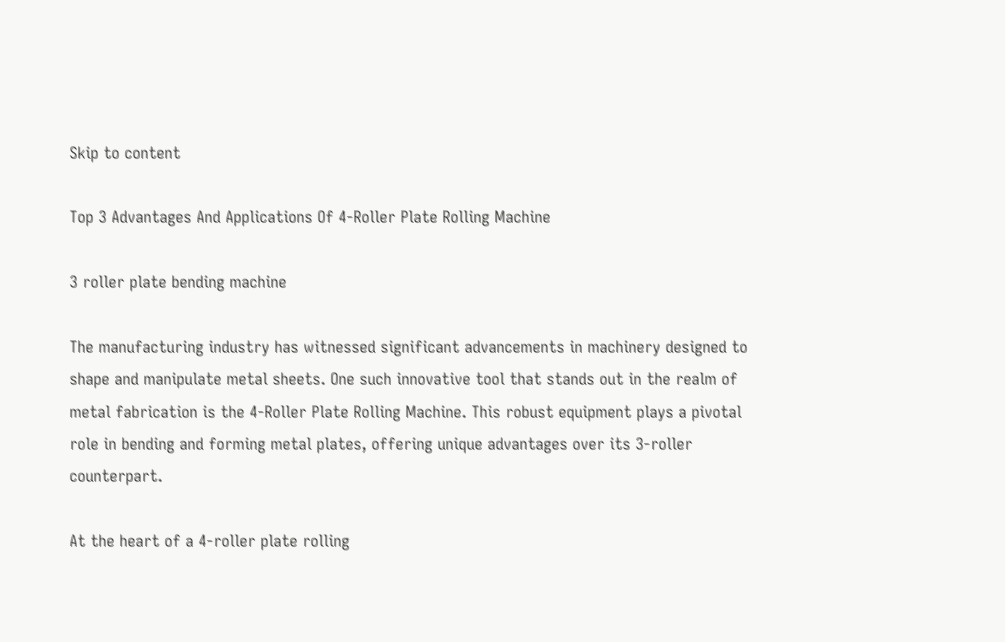Skip to content

Top 3 Advantages And Applications Of 4-Roller Plate Rolling Machine

3 roller plate bending machine

The manufacturing industry has witnessed significant advancements in machinery designed to shape and manipulate metal sheets. One such innovative tool that stands out in the realm of metal fabrication is the 4-Roller Plate Rolling Machine. This robust equipment plays a pivotal role in bending and forming metal plates, offering unique advantages over its 3-roller counterpart.

At the heart of a 4-roller plate rolling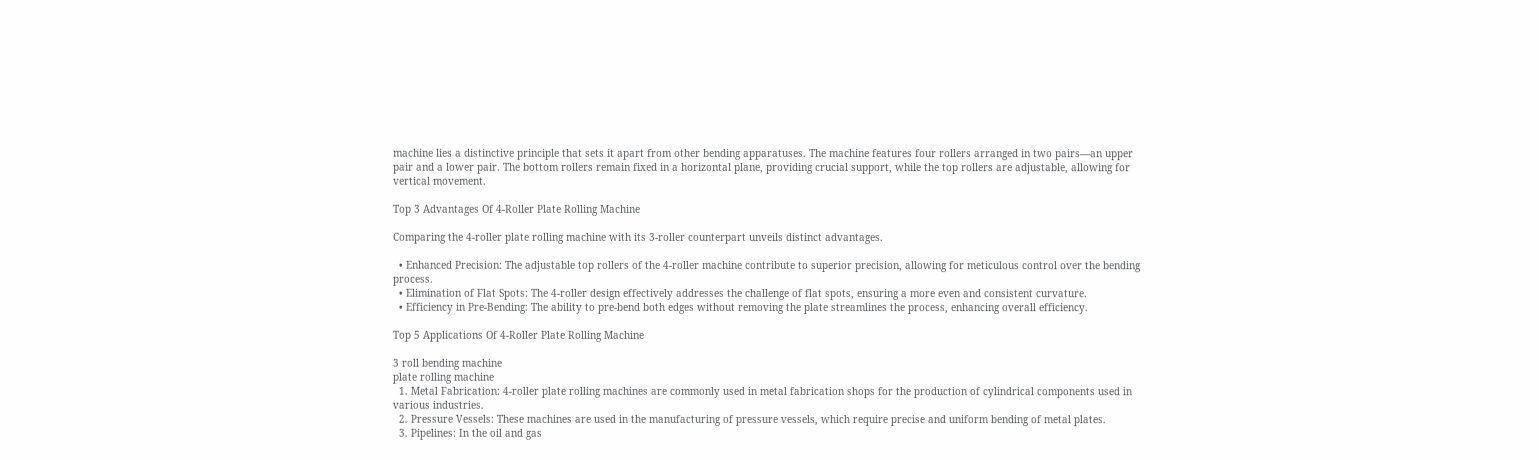machine lies a distinctive principle that sets it apart from other bending apparatuses. The machine features four rollers arranged in two pairs—an upper pair and a lower pair. The bottom rollers remain fixed in a horizontal plane, providing crucial support, while the top rollers are adjustable, allowing for vertical movement.

Top 3 Advantages Of 4-Roller Plate Rolling Machine

Comparing the 4-roller plate rolling machine with its 3-roller counterpart unveils distinct advantages.

  • Enhanced Precision: The adjustable top rollers of the 4-roller machine contribute to superior precision, allowing for meticulous control over the bending process.
  • Elimination of Flat Spots: The 4-roller design effectively addresses the challenge of flat spots, ensuring a more even and consistent curvature.
  • Efficiency in Pre-Bending: The ability to pre-bend both edges without removing the plate streamlines the process, enhancing overall efficiency.

Top 5 Applications Of 4-Roller Plate Rolling Machine

3 roll bending machine
plate rolling machine
  1. Metal Fabrication: 4-roller plate rolling machines are commonly used in metal fabrication shops for the production of cylindrical components used in various industries.
  2. Pressure Vessels: These machines are used in the manufacturing of pressure vessels, which require precise and uniform bending of metal plates.
  3. Pipelines: In the oil and gas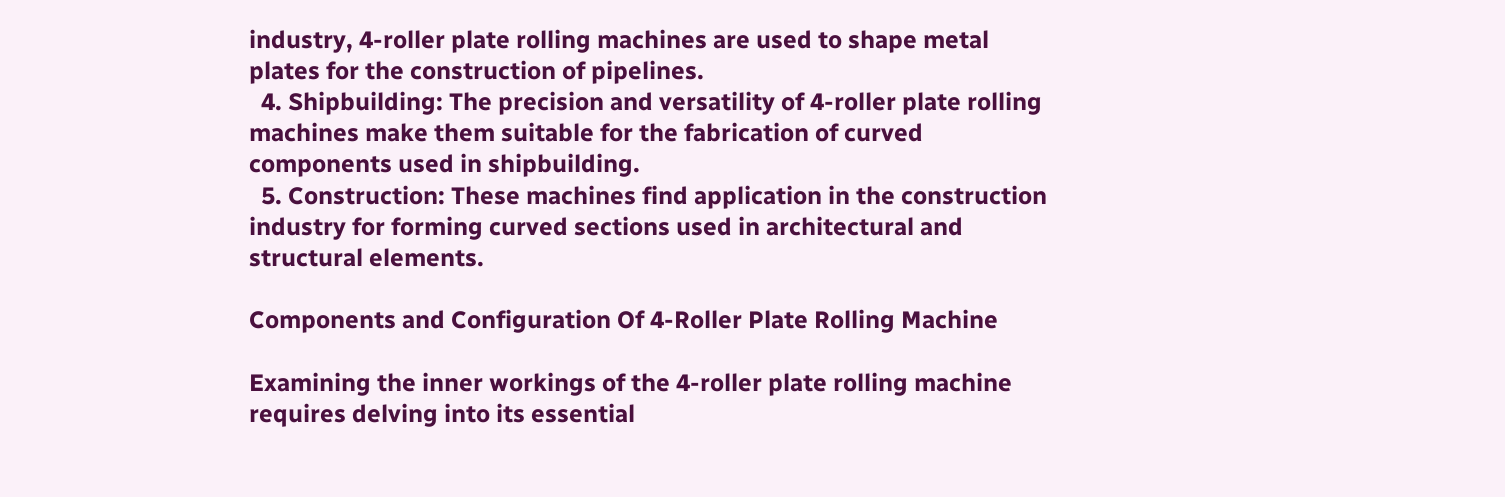industry, 4-roller plate rolling machines are used to shape metal plates for the construction of pipelines.
  4. Shipbuilding: The precision and versatility of 4-roller plate rolling machines make them suitable for the fabrication of curved components used in shipbuilding.
  5. Construction: These machines find application in the construction industry for forming curved sections used in architectural and structural elements.

Components and Configuration Of 4-Roller Plate Rolling Machine

Examining the inner workings of the 4-roller plate rolling machine requires delving into its essential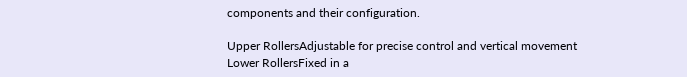components and their configuration.

Upper RollersAdjustable for precise control and vertical movement
Lower RollersFixed in a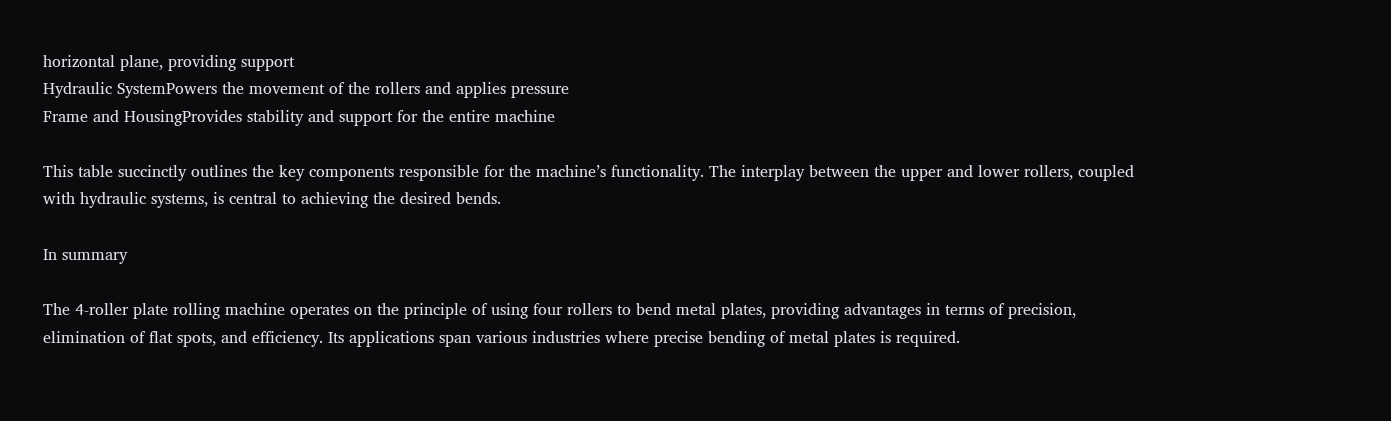horizontal plane, providing support
Hydraulic SystemPowers the movement of the rollers and applies pressure
Frame and HousingProvides stability and support for the entire machine

This table succinctly outlines the key components responsible for the machine’s functionality. The interplay between the upper and lower rollers, coupled with hydraulic systems, is central to achieving the desired bends.

In summary

The 4-roller plate rolling machine operates on the principle of using four rollers to bend metal plates, providing advantages in terms of precision, elimination of flat spots, and efficiency. Its applications span various industries where precise bending of metal plates is required.